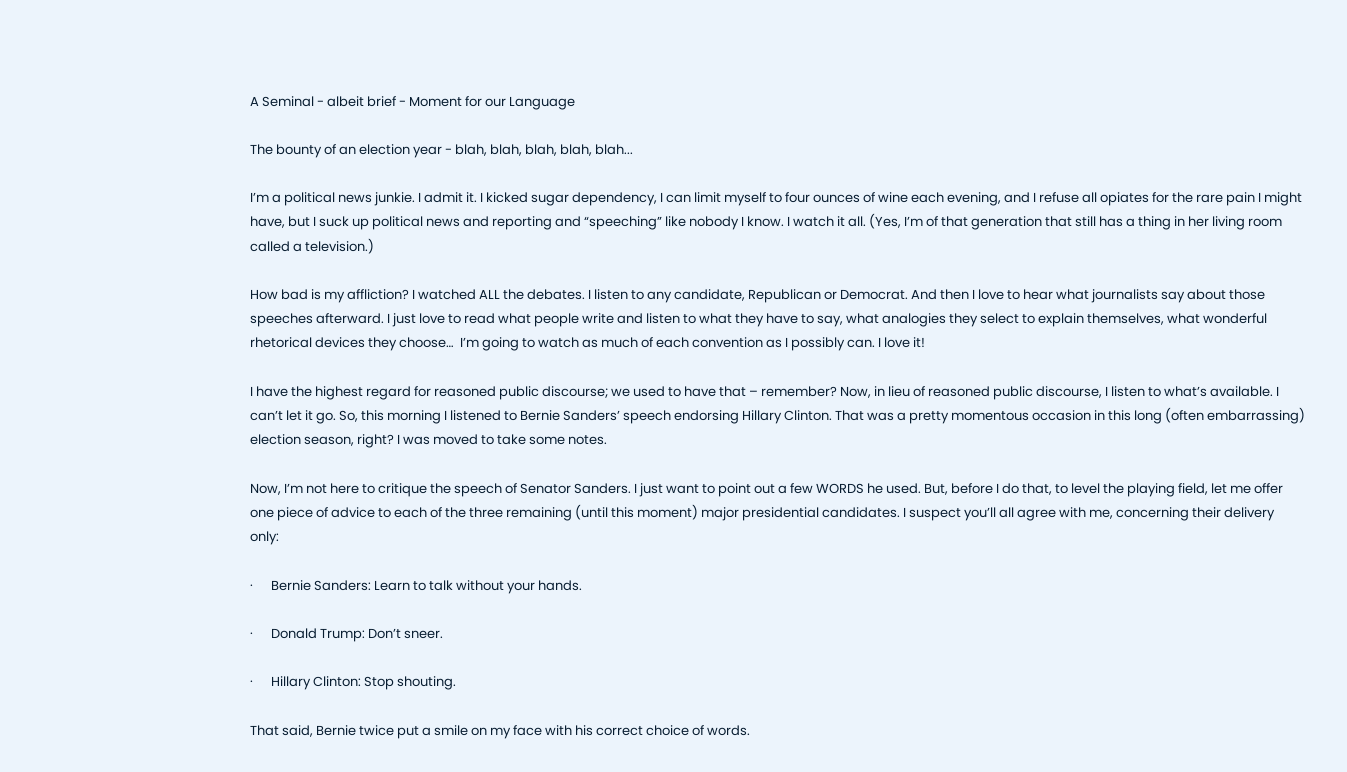A Seminal - albeit brief - Moment for our Language

The bounty of an election year - blah, blah, blah, blah, blah...

I’m a political news junkie. I admit it. I kicked sugar dependency, I can limit myself to four ounces of wine each evening, and I refuse all opiates for the rare pain I might have, but I suck up political news and reporting and “speeching” like nobody I know. I watch it all. (Yes, I’m of that generation that still has a thing in her living room called a television.)

How bad is my affliction? I watched ALL the debates. I listen to any candidate, Republican or Democrat. And then I love to hear what journalists say about those speeches afterward. I just love to read what people write and listen to what they have to say, what analogies they select to explain themselves, what wonderful rhetorical devices they choose…  I’m going to watch as much of each convention as I possibly can. I love it!

I have the highest regard for reasoned public discourse; we used to have that – remember? Now, in lieu of reasoned public discourse, I listen to what’s available. I can’t let it go. So, this morning I listened to Bernie Sanders’ speech endorsing Hillary Clinton. That was a pretty momentous occasion in this long (often embarrassing) election season, right? I was moved to take some notes.

Now, I’m not here to critique the speech of Senator Sanders. I just want to point out a few WORDS he used. But, before I do that, to level the playing field, let me offer one piece of advice to each of the three remaining (until this moment) major presidential candidates. I suspect you’ll all agree with me, concerning their delivery only:

·      Bernie Sanders: Learn to talk without your hands.

·      Donald Trump: Don’t sneer.

·      Hillary Clinton: Stop shouting.

That said, Bernie twice put a smile on my face with his correct choice of words.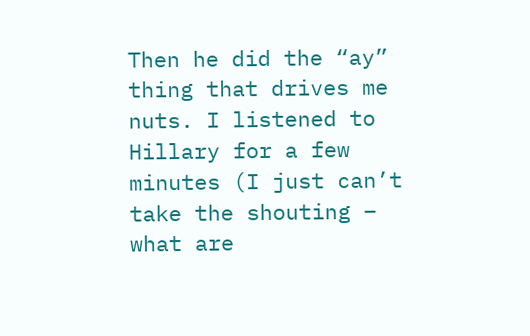Then he did the “ay” thing that drives me nuts. I listened to Hillary for a few minutes (I just can’t take the shouting – what are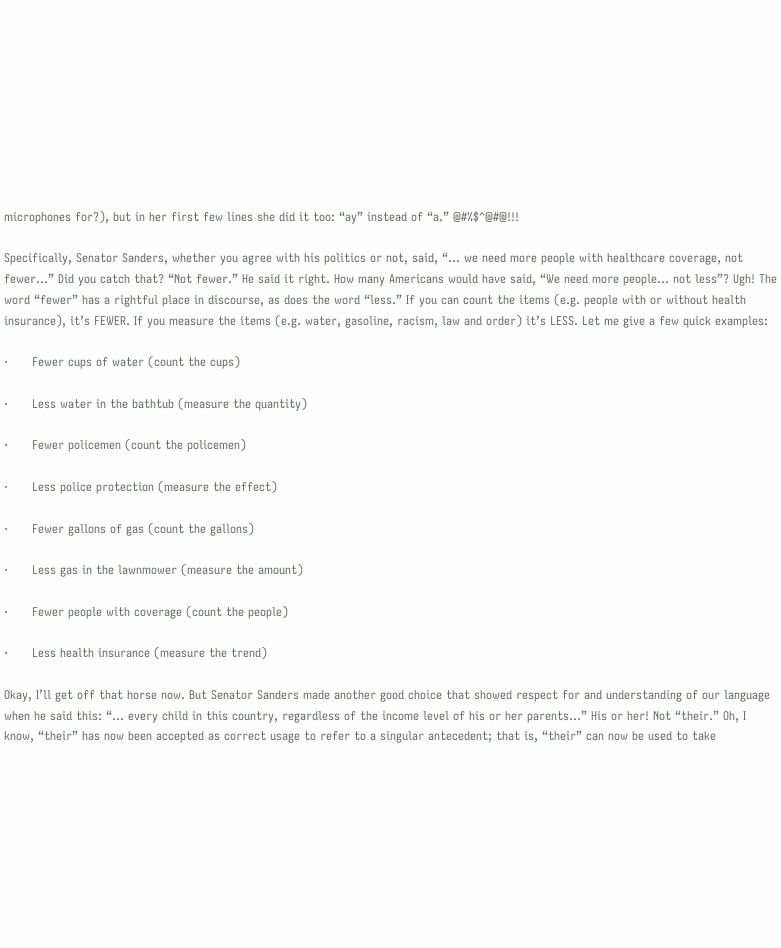microphones for?), but in her first few lines she did it too: “ay” instead of “a.” @#%$^@#@!!!

Specifically, Senator Sanders, whether you agree with his politics or not, said, “… we need more people with healthcare coverage, not fewer…” Did you catch that? “Not fewer.” He said it right. How many Americans would have said, “We need more people… not less”? Ugh! The word “fewer” has a rightful place in discourse, as does the word “less.” If you can count the items (e.g. people with or without health insurance), it’s FEWER. If you measure the items (e.g. water, gasoline, racism, law and order) it’s LESS. Let me give a few quick examples:

·      Fewer cups of water (count the cups)

·      Less water in the bathtub (measure the quantity)

·      Fewer policemen (count the policemen)

·      Less police protection (measure the effect)

·      Fewer gallons of gas (count the gallons)

·      Less gas in the lawnmower (measure the amount)

·      Fewer people with coverage (count the people)

·      Less health insurance (measure the trend)

Okay, I’ll get off that horse now. But Senator Sanders made another good choice that showed respect for and understanding of our language when he said this: “… every child in this country, regardless of the income level of his or her parents…” His or her! Not “their.” Oh, I know, “their” has now been accepted as correct usage to refer to a singular antecedent; that is, “their” can now be used to take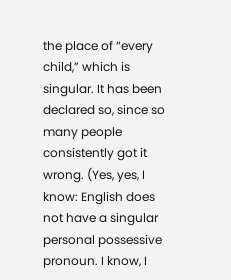the place of “every child,” which is singular. It has been declared so, since so many people consistently got it wrong. (Yes, yes, I know: English does not have a singular personal possessive pronoun. I know, I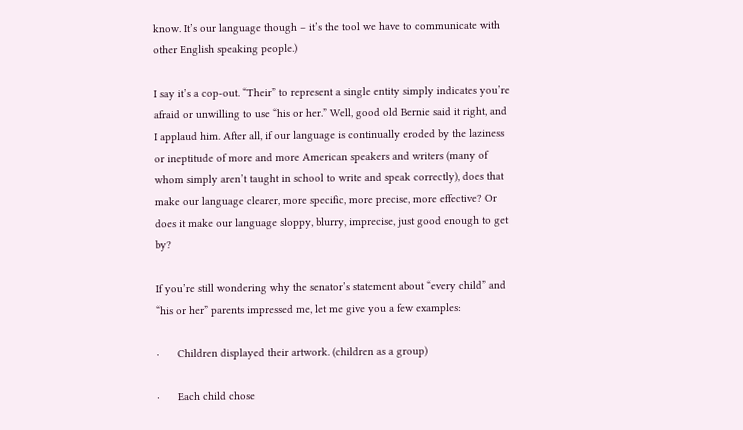know. It’s our language though – it’s the tool we have to communicate with other English speaking people.)

I say it’s a cop-out. “Their” to represent a single entity simply indicates you’re afraid or unwilling to use “his or her.” Well, good old Bernie said it right, and I applaud him. After all, if our language is continually eroded by the laziness or ineptitude of more and more American speakers and writers (many of whom simply aren’t taught in school to write and speak correctly), does that make our language clearer, more specific, more precise, more effective? Or does it make our language sloppy, blurry, imprecise, just good enough to get by?

If you’re still wondering why the senator’s statement about “every child” and “his or her” parents impressed me, let me give you a few examples:

·      Children displayed their artwork. (children as a group)

·      Each child chose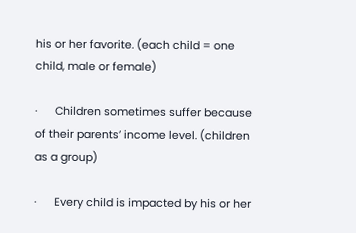his or her favorite. (each child = one child, male or female)

·      Children sometimes suffer because of their parents’ income level. (children as a group)

·      Every child is impacted by his or her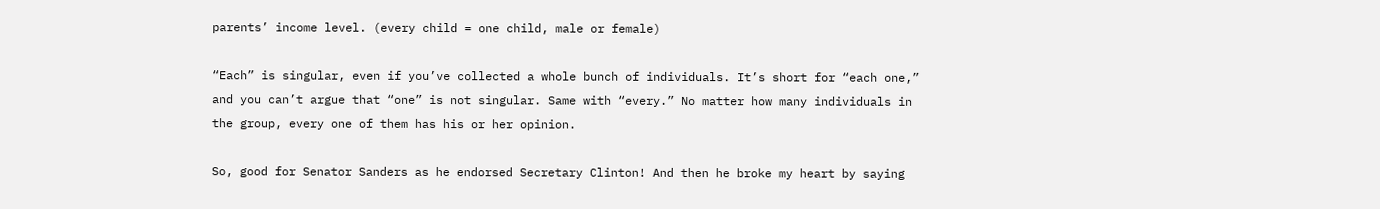parents’ income level. (every child = one child, male or female)

“Each” is singular, even if you’ve collected a whole bunch of individuals. It’s short for “each one,” and you can’t argue that “one” is not singular. Same with “every.” No matter how many individuals in the group, every one of them has his or her opinion.

So, good for Senator Sanders as he endorsed Secretary Clinton! And then he broke my heart by saying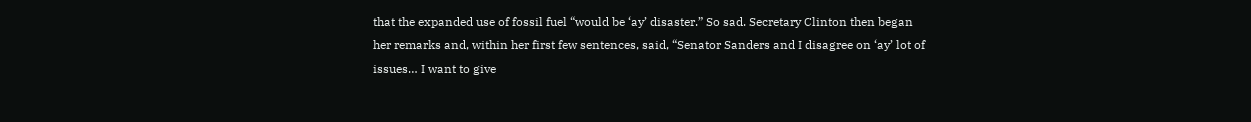that the expanded use of fossil fuel “would be ‘ay’ disaster.” So sad. Secretary Clinton then began her remarks and, within her first few sentences, said, “Senator Sanders and I disagree on ‘ay’ lot of issues… I want to give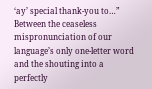‘ay’ special thank-you to…” Between the ceaseless mispronunciation of our language’s only one-letter word and the shouting into a perfectly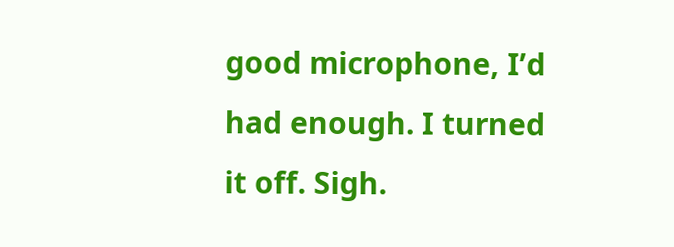good microphone, I’d had enough. I turned it off. Sigh.